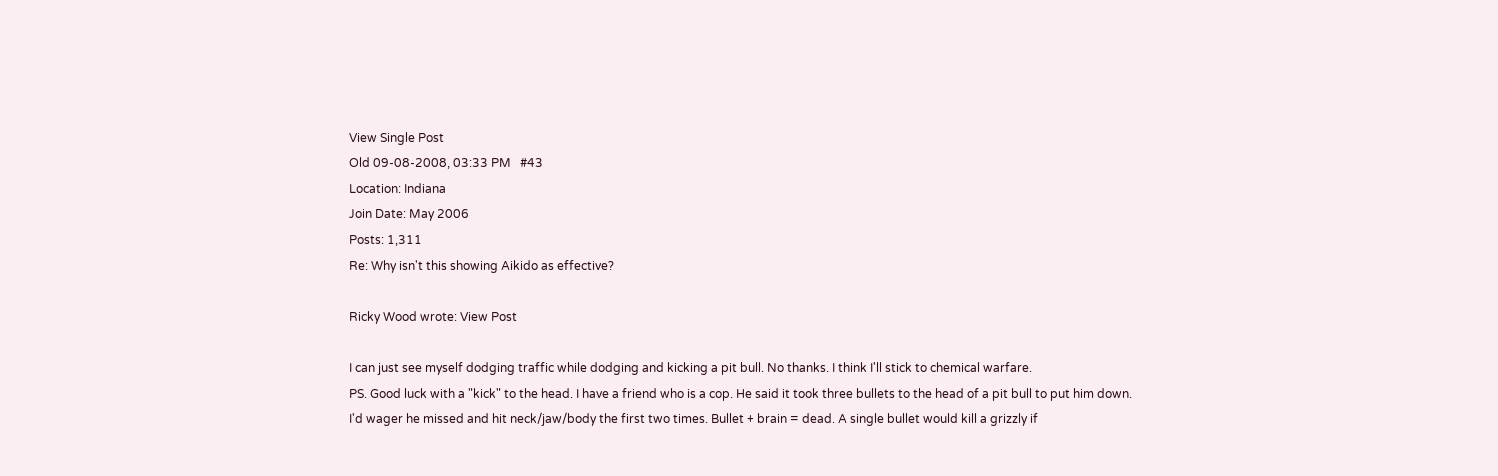View Single Post
Old 09-08-2008, 03:33 PM   #43
Location: Indiana
Join Date: May 2006
Posts: 1,311
Re: Why isn't this showing Aikido as effective?

Ricky Wood wrote: View Post

I can just see myself dodging traffic while dodging and kicking a pit bull. No thanks. I think I'll stick to chemical warfare.
PS. Good luck with a "kick" to the head. I have a friend who is a cop. He said it took three bullets to the head of a pit bull to put him down.
I'd wager he missed and hit neck/jaw/body the first two times. Bullet + brain = dead. A single bullet would kill a grizzly if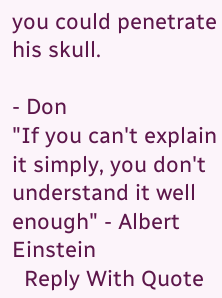you could penetrate his skull.

- Don
"If you can't explain it simply, you don't understand it well enough" - Albert Einstein
  Reply With Quote